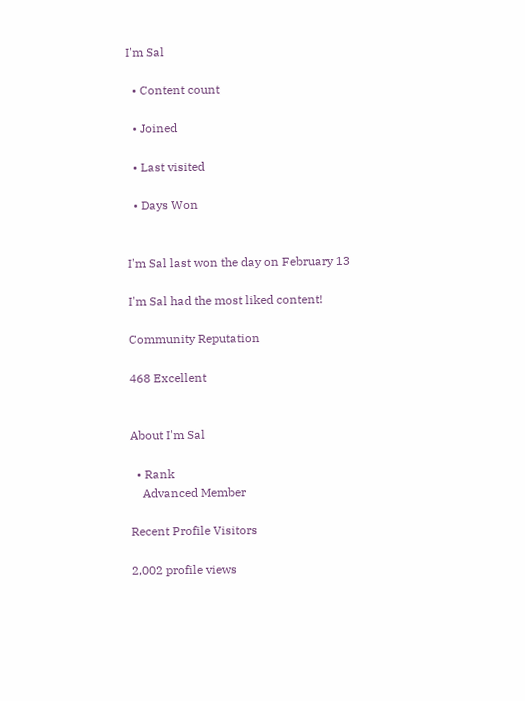I'm Sal

  • Content count

  • Joined

  • Last visited

  • Days Won


I'm Sal last won the day on February 13

I'm Sal had the most liked content!

Community Reputation

468 Excellent


About I'm Sal

  • Rank
    Advanced Member

Recent Profile Visitors

2,002 profile views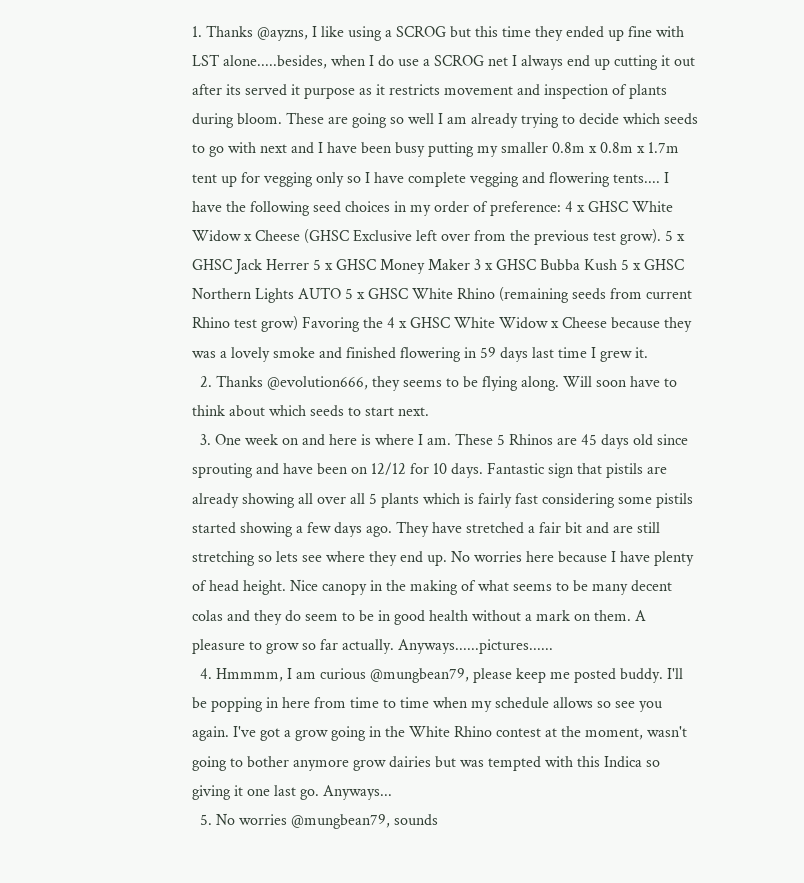1. Thanks @ayzns, I like using a SCROG but this time they ended up fine with LST alone.....besides, when I do use a SCROG net I always end up cutting it out after its served it purpose as it restricts movement and inspection of plants during bloom. These are going so well I am already trying to decide which seeds to go with next and I have been busy putting my smaller 0.8m x 0.8m x 1.7m tent up for vegging only so I have complete vegging and flowering tents.... I have the following seed choices in my order of preference: 4 x GHSC White Widow x Cheese (GHSC Exclusive left over from the previous test grow). 5 x GHSC Jack Herrer 5 x GHSC Money Maker 3 x GHSC Bubba Kush 5 x GHSC Northern Lights AUTO 5 x GHSC White Rhino (remaining seeds from current Rhino test grow) Favoring the 4 x GHSC White Widow x Cheese because they was a lovely smoke and finished flowering in 59 days last time I grew it.
  2. Thanks @evolution666, they seems to be flying along. Will soon have to think about which seeds to start next.
  3. One week on and here is where I am. These 5 Rhinos are 45 days old since sprouting and have been on 12/12 for 10 days. Fantastic sign that pistils are already showing all over all 5 plants which is fairly fast considering some pistils started showing a few days ago. They have stretched a fair bit and are still stretching so lets see where they end up. No worries here because I have plenty of head height. Nice canopy in the making of what seems to be many decent colas and they do seem to be in good health without a mark on them. A pleasure to grow so far actually. Anyways......pictures......
  4. Hmmmm, I am curious @mungbean79, please keep me posted buddy. I'll be popping in here from time to time when my schedule allows so see you again. I've got a grow going in the White Rhino contest at the moment, wasn't going to bother anymore grow dairies but was tempted with this Indica so giving it one last go. Anyways...
  5. No worries @mungbean79, sounds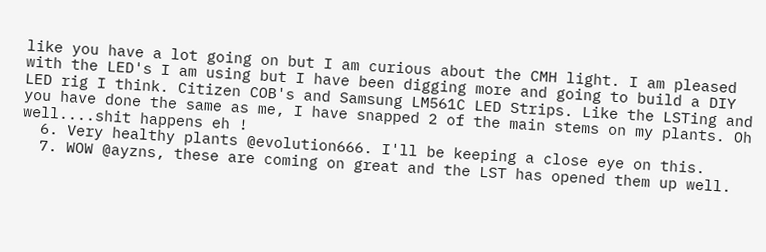like you have a lot going on but I am curious about the CMH light. I am pleased with the LED's I am using but I have been digging more and going to build a DIY LED rig I think. Citizen COB's and Samsung LM561C LED Strips. Like the LSTing and you have done the same as me, I have snapped 2 of the main stems on my plants. Oh well....shit happens eh !
  6. Very healthy plants @evolution666. I'll be keeping a close eye on this.
  7. WOW @ayzns, these are coming on great and the LST has opened them up well.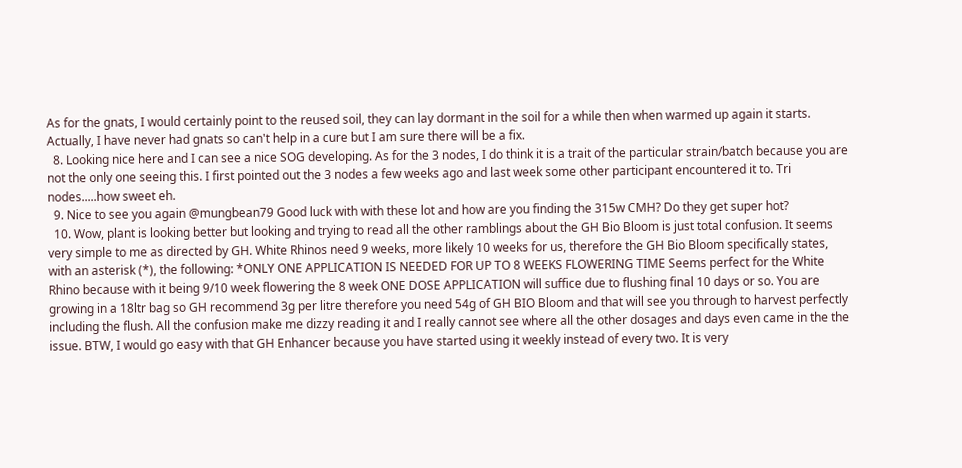As for the gnats, I would certainly point to the reused soil, they can lay dormant in the soil for a while then when warmed up again it starts. Actually, I have never had gnats so can't help in a cure but I am sure there will be a fix.
  8. Looking nice here and I can see a nice SOG developing. As for the 3 nodes, I do think it is a trait of the particular strain/batch because you are not the only one seeing this. I first pointed out the 3 nodes a few weeks ago and last week some other participant encountered it to. Tri nodes.....how sweet eh.
  9. Nice to see you again @mungbean79 Good luck with with these lot and how are you finding the 315w CMH? Do they get super hot?
  10. Wow, plant is looking better but looking and trying to read all the other ramblings about the GH Bio Bloom is just total confusion. It seems very simple to me as directed by GH. White Rhinos need 9 weeks, more likely 10 weeks for us, therefore the GH Bio Bloom specifically states, with an asterisk (*), the following: *ONLY ONE APPLICATION IS NEEDED FOR UP TO 8 WEEKS FLOWERING TIME Seems perfect for the White Rhino because with it being 9/10 week flowering the 8 week ONE DOSE APPLICATION will suffice due to flushing final 10 days or so. You are growing in a 18ltr bag so GH recommend 3g per litre therefore you need 54g of GH BIO Bloom and that will see you through to harvest perfectly including the flush. All the confusion make me dizzy reading it and I really cannot see where all the other dosages and days even came in the the issue. BTW, I would go easy with that GH Enhancer because you have started using it weekly instead of every two. It is very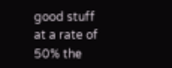good stuff at a rate of 50% the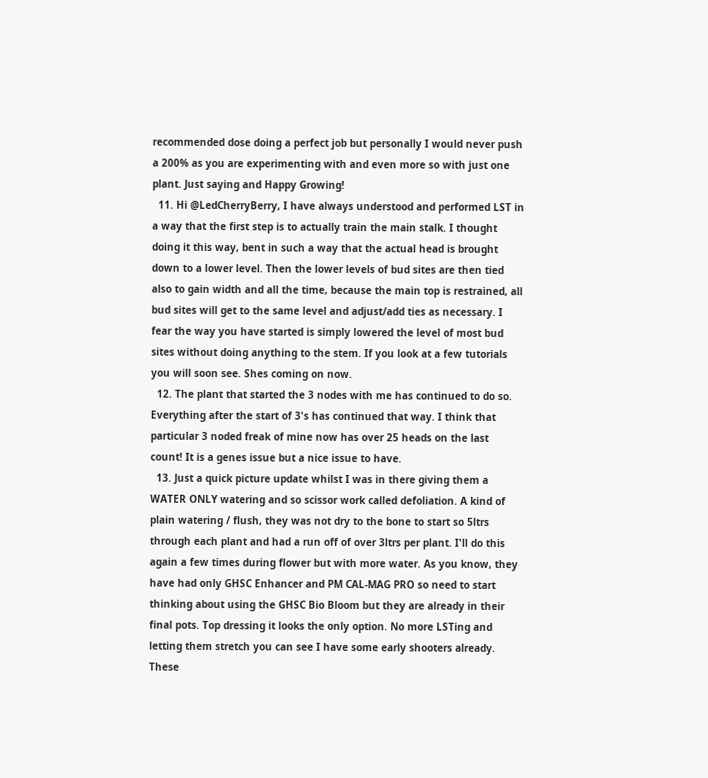recommended dose doing a perfect job but personally I would never push a 200% as you are experimenting with and even more so with just one plant. Just saying and Happy Growing!
  11. Hi @LedCherryBerry, I have always understood and performed LST in a way that the first step is to actually train the main stalk. I thought doing it this way, bent in such a way that the actual head is brought down to a lower level. Then the lower levels of bud sites are then tied also to gain width and all the time, because the main top is restrained, all bud sites will get to the same level and adjust/add ties as necessary. I fear the way you have started is simply lowered the level of most bud sites without doing anything to the stem. If you look at a few tutorials you will soon see. Shes coming on now.
  12. The plant that started the 3 nodes with me has continued to do so. Everything after the start of 3's has continued that way. I think that particular 3 noded freak of mine now has over 25 heads on the last count! It is a genes issue but a nice issue to have.
  13. Just a quick picture update whilst I was in there giving them a WATER ONLY watering and so scissor work called defoliation. A kind of plain watering / flush, they was not dry to the bone to start so 5ltrs through each plant and had a run off of over 3ltrs per plant. I'll do this again a few times during flower but with more water. As you know, they have had only GHSC Enhancer and PM CAL-MAG PRO so need to start thinking about using the GHSC Bio Bloom but they are already in their final pots. Top dressing it looks the only option. No more LSTing and letting them stretch you can see I have some early shooters already. These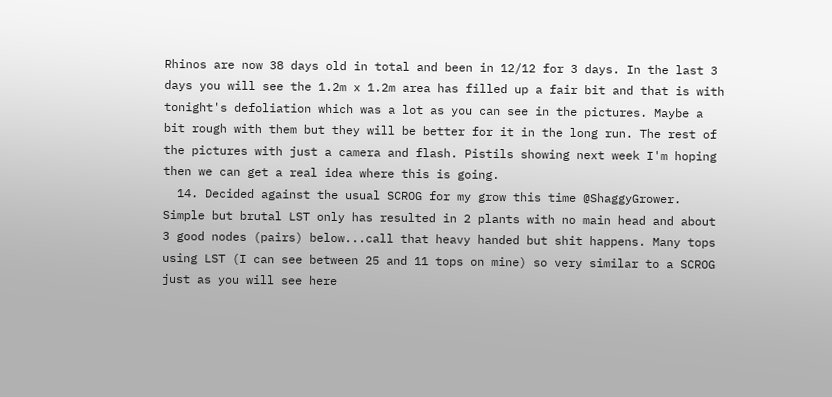Rhinos are now 38 days old in total and been in 12/12 for 3 days. In the last 3 days you will see the 1.2m x 1.2m area has filled up a fair bit and that is with tonight's defoliation which was a lot as you can see in the pictures. Maybe a bit rough with them but they will be better for it in the long run. The rest of the pictures with just a camera and flash. Pistils showing next week I'm hoping then we can get a real idea where this is going.
  14. Decided against the usual SCROG for my grow this time @ShaggyGrower. Simple but brutal LST only has resulted in 2 plants with no main head and about 3 good nodes (pairs) below...call that heavy handed but shit happens. Many tops using LST (I can see between 25 and 11 tops on mine) so very similar to a SCROG just as you will see here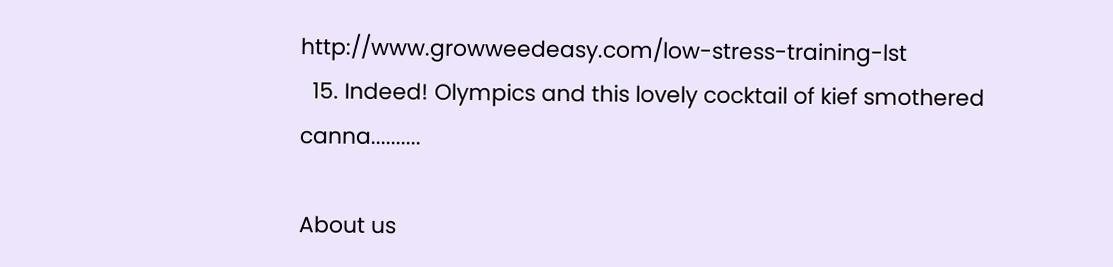http://www.growweedeasy.com/low-stress-training-lst
  15. Indeed! Olympics and this lovely cocktail of kief smothered canna..........

About us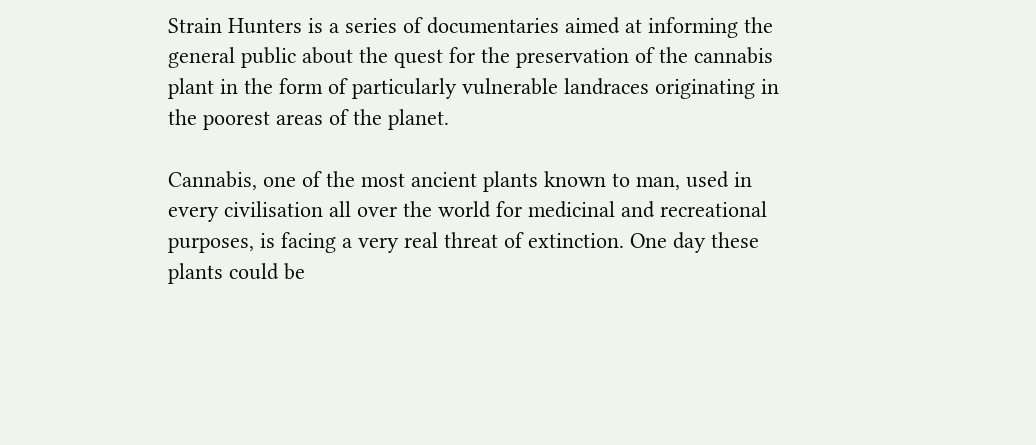Strain Hunters is a series of documentaries aimed at informing the general public about the quest for the preservation of the cannabis plant in the form of particularly vulnerable landraces originating in the poorest areas of the planet.

Cannabis, one of the most ancient plants known to man, used in every civilisation all over the world for medicinal and recreational purposes, is facing a very real threat of extinction. One day these plants could be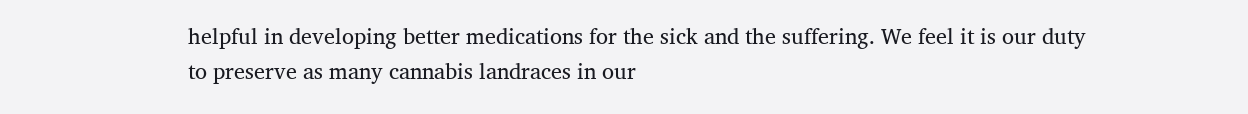helpful in developing better medications for the sick and the suffering. We feel it is our duty to preserve as many cannabis landraces in our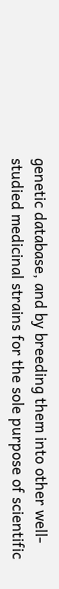genetic database, and by breeding them into other well-studied medicinal strains for the sole purpose of scientific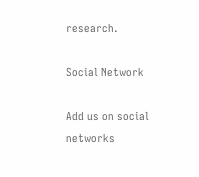research.

Social Network

Add us on social networks